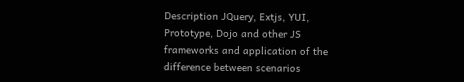Description JQuery, Extjs, YUI, Prototype, Dojo and other JS frameworks and application of the difference between scenarios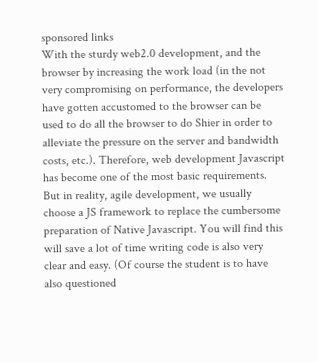sponsored links
With the sturdy web2.0 development, and the browser by increasing the work load (in the not very compromising on performance, the developers have gotten accustomed to the browser can be used to do all the browser to do Shier in order to alleviate the pressure on the server and bandwidth costs, etc.). Therefore, web development Javascript has become one of the most basic requirements. But in reality, agile development, we usually choose a JS framework to replace the cumbersome preparation of Native Javascript. You will find this will save a lot of time writing code is also very clear and easy. (Of course the student is to have also questioned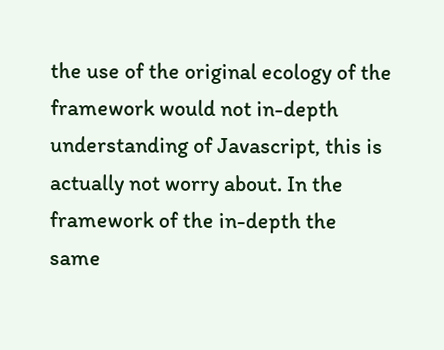the use of the original ecology of the framework would not in-depth understanding of Javascript, this is actually not worry about. In the framework of the in-depth the same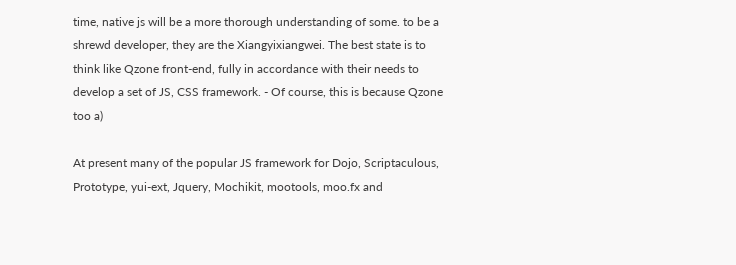time, native js will be a more thorough understanding of some. to be a shrewd developer, they are the Xiangyixiangwei. The best state is to think like Qzone front-end, fully in accordance with their needs to develop a set of JS, CSS framework. - Of course, this is because Qzone too a)

At present many of the popular JS framework for Dojo, Scriptaculous, Prototype, yui-ext, Jquery, Mochikit, mootools, moo.fx and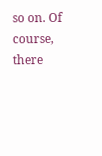so on. Of course, there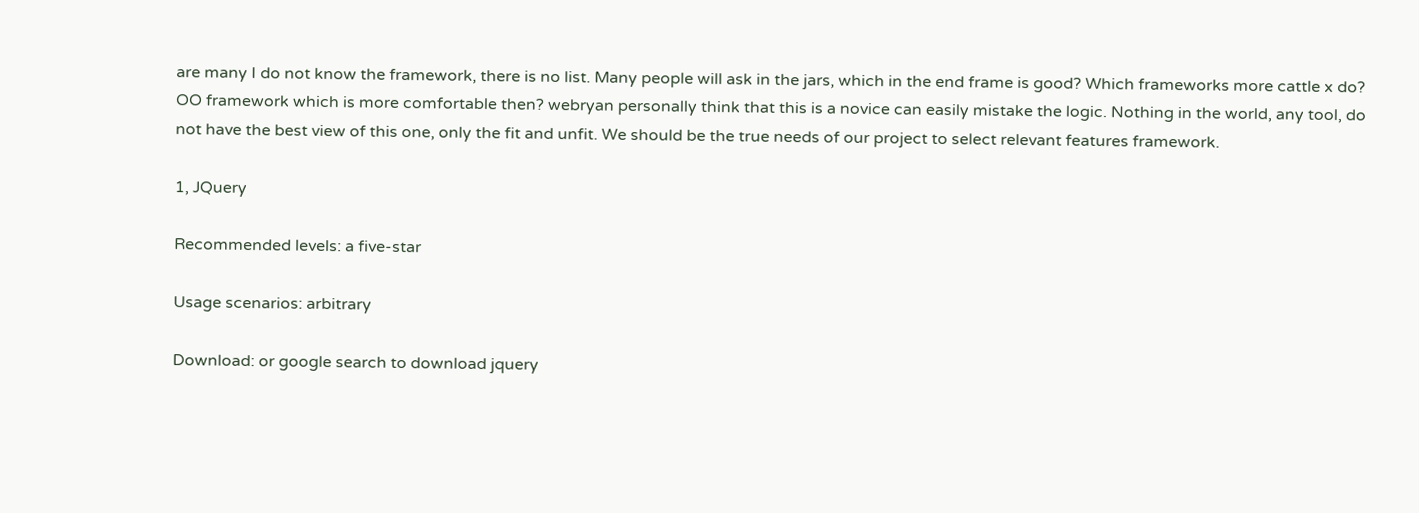are many I do not know the framework, there is no list. Many people will ask in the jars, which in the end frame is good? Which frameworks more cattle x do? OO framework which is more comfortable then? webryan personally think that this is a novice can easily mistake the logic. Nothing in the world, any tool, do not have the best view of this one, only the fit and unfit. We should be the true needs of our project to select relevant features framework.

1, JQuery

Recommended levels: a five-star

Usage scenarios: arbitrary

Download: or google search to download jquery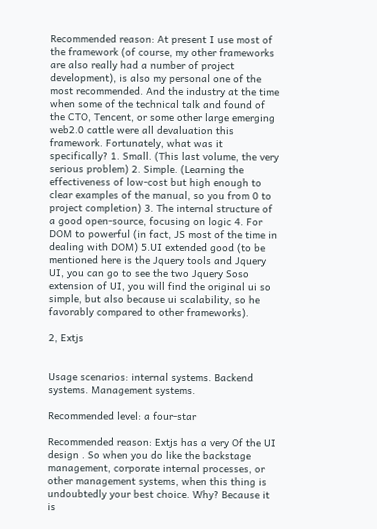Recommended reason: At present I use most of the framework (of course, my other frameworks are also really had a number of project development), is also my personal one of the most recommended. And the industry at the time when some of the technical talk and found of the CTO, Tencent, or some other large emerging web2.0 cattle were all devaluation this framework. Fortunately, what was it specifically? 1. Small. (This last volume, the very serious problem) 2. Simple. (Learning the effectiveness of low-cost but high enough to clear examples of the manual, so you from 0 to project completion) 3. The internal structure of a good open-source, focusing on logic 4. For DOM to powerful (in fact, JS most of the time in dealing with DOM) 5.UI extended good (to be mentioned here is the Jquery tools and Jquery UI, you can go to see the two Jquery Soso extension of UI, you will find the original ui so simple, but also because ui scalability, so he favorably compared to other frameworks).

2, Extjs


Usage scenarios: internal systems. Backend systems. Management systems.

Recommended level: a four-star

Recommended reason: Extjs has a very Of the UI design . So when you do like the backstage management, corporate internal processes, or other management systems, when this thing is undoubtedly your best choice. Why? Because it is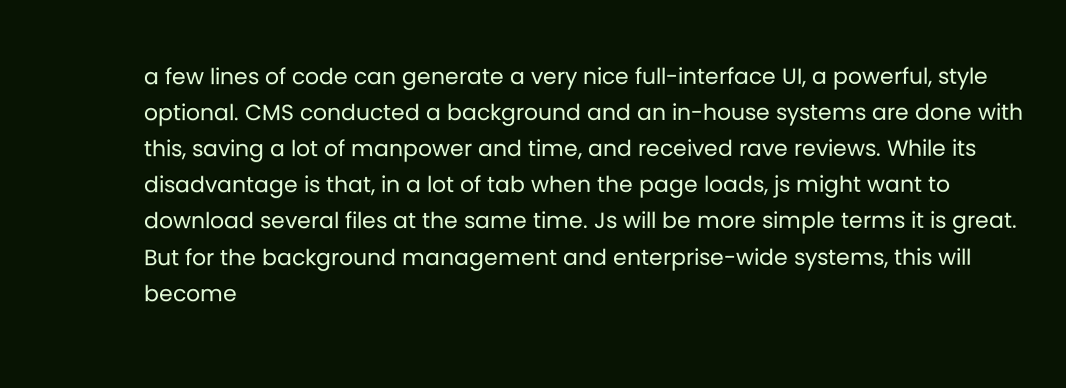a few lines of code can generate a very nice full-interface UI, a powerful, style optional. CMS conducted a background and an in-house systems are done with this, saving a lot of manpower and time, and received rave reviews. While its disadvantage is that, in a lot of tab when the page loads, js might want to download several files at the same time. Js will be more simple terms it is great. But for the background management and enterprise-wide systems, this will become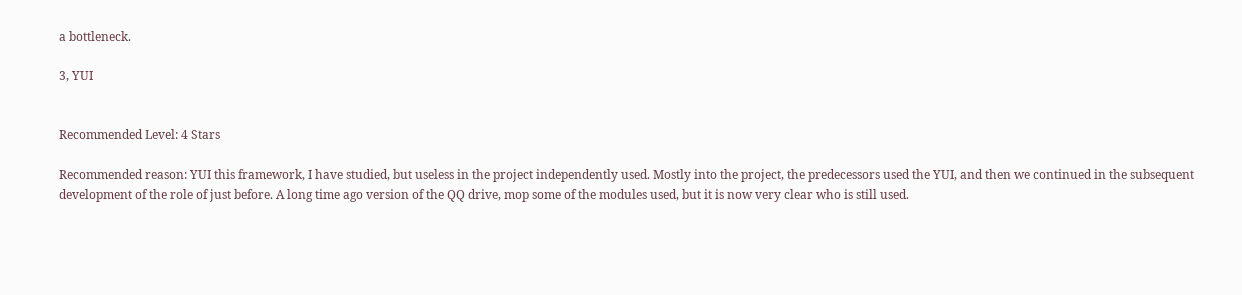a bottleneck.

3, YUI


Recommended Level: 4 Stars

Recommended reason: YUI this framework, I have studied, but useless in the project independently used. Mostly into the project, the predecessors used the YUI, and then we continued in the subsequent development of the role of just before. A long time ago version of the QQ drive, mop some of the modules used, but it is now very clear who is still used.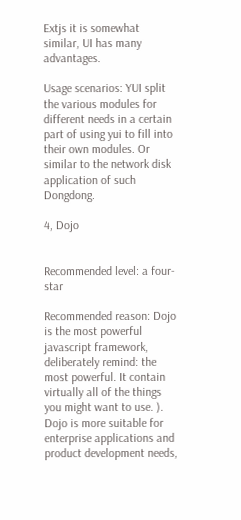Extjs it is somewhat similar, UI has many advantages.

Usage scenarios: YUI split the various modules for different needs in a certain part of using yui to fill into their own modules. Or similar to the network disk application of such Dongdong.

4, Dojo


Recommended level: a four-star

Recommended reason: Dojo is the most powerful javascript framework, deliberately remind: the most powerful. It contain virtually all of the things you might want to use. ). Dojo is more suitable for enterprise applications and product development needs,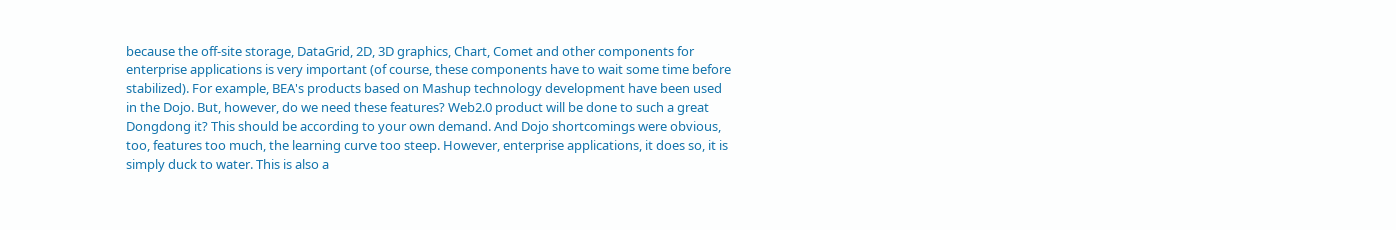because the off-site storage, DataGrid, 2D, 3D graphics, Chart, Comet and other components for enterprise applications is very important (of course, these components have to wait some time before stabilized). For example, BEA's products based on Mashup technology development have been used in the Dojo. But, however, do we need these features? Web2.0 product will be done to such a great Dongdong it? This should be according to your own demand. And Dojo shortcomings were obvious, too, features too much, the learning curve too steep. However, enterprise applications, it does so, it is simply duck to water. This is also a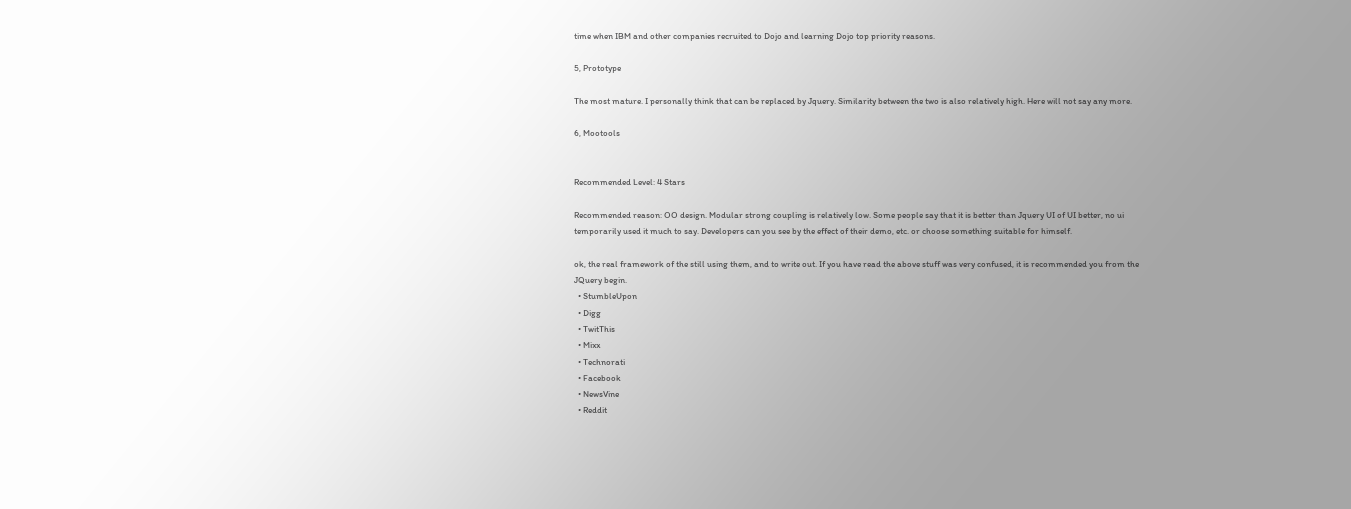time when IBM and other companies recruited to Dojo and learning Dojo top priority reasons.

5, Prototype

The most mature. I personally think that can be replaced by Jquery. Similarity between the two is also relatively high. Here will not say any more.

6, Mootools


Recommended Level: 4 Stars

Recommended reason: OO design. Modular strong coupling is relatively low. Some people say that it is better than Jquery UI of UI better, no ui temporarily used it much to say. Developers can you see by the effect of their demo, etc. or choose something suitable for himself.

ok, the real framework of the still using them, and to write out. If you have read the above stuff was very confused, it is recommended you from the JQuery begin.
  • StumbleUpon
  • Digg
  • TwitThis
  • Mixx
  • Technorati
  • Facebook
  • NewsVine
  • Reddit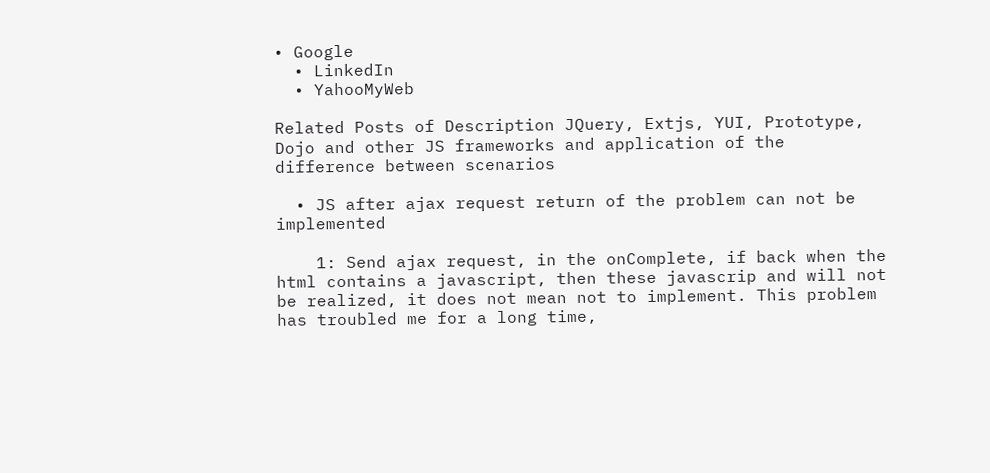• Google
  • LinkedIn
  • YahooMyWeb

Related Posts of Description JQuery, Extjs, YUI, Prototype, Dojo and other JS frameworks and application of the difference between scenarios

  • JS after ajax request return of the problem can not be implemented

    1: Send ajax request, in the onComplete, if back when the html contains a javascript, then these javascrip and will not be realized, it does not mean not to implement. This problem has troubled me for a long time,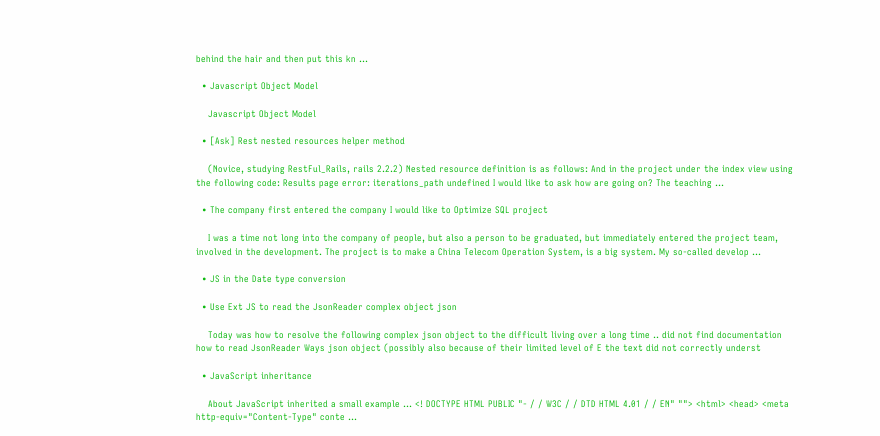behind the hair and then put this kn ...

  • Javascript Object Model

    Javascript Object Model

  • [Ask] Rest nested resources helper method

    (Novice, studying RestFul_Rails, rails 2.2.2) Nested resource definition is as follows: And in the project under the index view using the following code: Results page error: iterations_path undefined I would like to ask how are going on? The teaching ...

  • The company first entered the company I would like to Optimize SQL project

    I was a time not long into the company of people, but also a person to be graduated, but immediately entered the project team, involved in the development. The project is to make a China Telecom Operation System, is a big system. My so-called develop ...

  • JS in the Date type conversion

  • Use Ext JS to read the JsonReader complex object json

    Today was how to resolve the following complex json object to the difficult living over a long time .. did not find documentation how to read JsonReader Ways json object (possibly also because of their limited level of E the text did not correctly underst

  • JavaScript inheritance

    About JavaScript inherited a small example ... <! DOCTYPE HTML PUBLIC "- / / W3C / / DTD HTML 4.01 / / EN" ""> <html> <head> <meta http-equiv="Content-Type" conte ...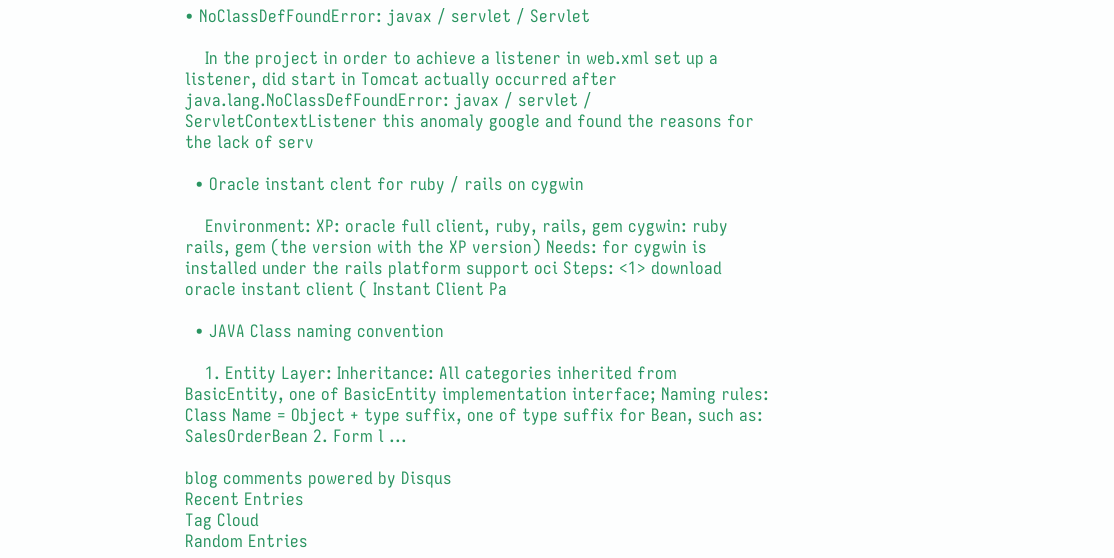• NoClassDefFoundError: javax / servlet / Servlet

    In the project in order to achieve a listener in web.xml set up a listener, did start in Tomcat actually occurred after java.lang.NoClassDefFoundError: javax / servlet / ServletContextListener this anomaly google and found the reasons for the lack of serv

  • Oracle instant clent for ruby / rails on cygwin

    Environment: XP: oracle full client, ruby, rails, gem cygwin: ruby rails, gem (the version with the XP version) Needs: for cygwin is installed under the rails platform support oci Steps: <1> download oracle instant client ( Instant Client Pa

  • JAVA Class naming convention

    1. Entity Layer: Inheritance: All categories inherited from BasicEntity, one of BasicEntity implementation interface; Naming rules: Class Name = Object + type suffix, one of type suffix for Bean, such as: SalesOrderBean 2. Form l ...

blog comments powered by Disqus
Recent Entries
Tag Cloud
Random Entries